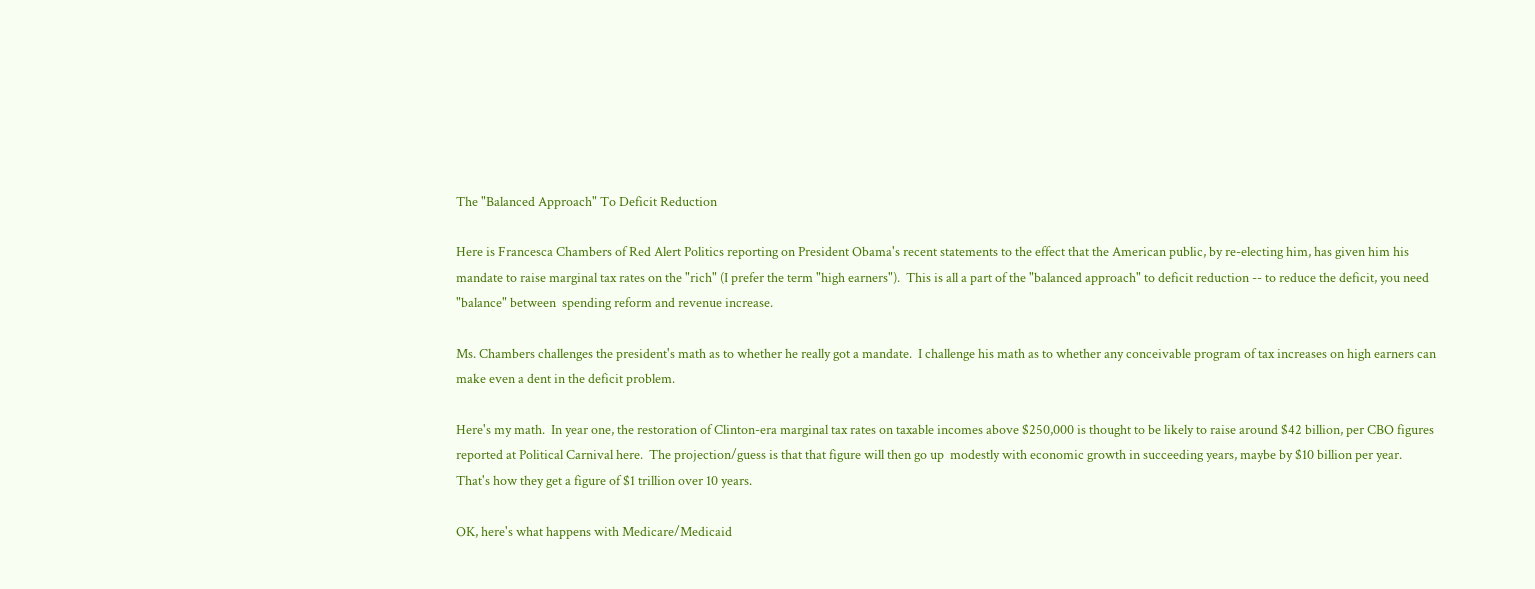The "Balanced Approach" To Deficit Reduction

Here is Francesca Chambers of Red Alert Politics reporting on President Obama's recent statements to the effect that the American public, by re-electing him, has given him his mandate to raise marginal tax rates on the "rich" (I prefer the term "high earners").  This is all a part of the "balanced approach" to deficit reduction -- to reduce the deficit, you need "balance" between  spending reform and revenue increase.

Ms. Chambers challenges the president's math as to whether he really got a mandate.  I challenge his math as to whether any conceivable program of tax increases on high earners can make even a dent in the deficit problem.

Here's my math.  In year one, the restoration of Clinton-era marginal tax rates on taxable incomes above $250,000 is thought to be likely to raise around $42 billion, per CBO figures reported at Political Carnival here.  The projection/guess is that that figure will then go up  modestly with economic growth in succeeding years, maybe by $10 billion per year.  That's how they get a figure of $1 trillion over 10 years.

OK, here's what happens with Medicare/Medicaid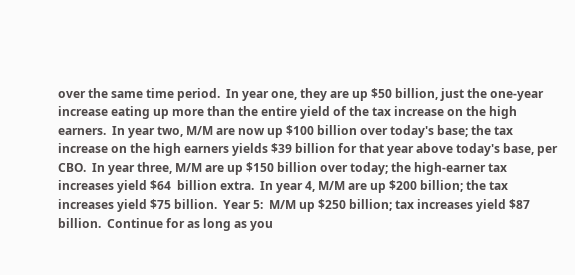over the same time period.  In year one, they are up $50 billion, just the one-year increase eating up more than the entire yield of the tax increase on the high earners.  In year two, M/M are now up $100 billion over today's base; the tax increase on the high earners yields $39 billion for that year above today's base, per CBO.  In year three, M/M are up $150 billion over today; the high-earner tax increases yield $64  billion extra.  In year 4, M/M are up $200 billion; the tax increases yield $75 billion.  Year 5:  M/M up $250 billion; tax increases yield $87 billion.  Continue for as long as you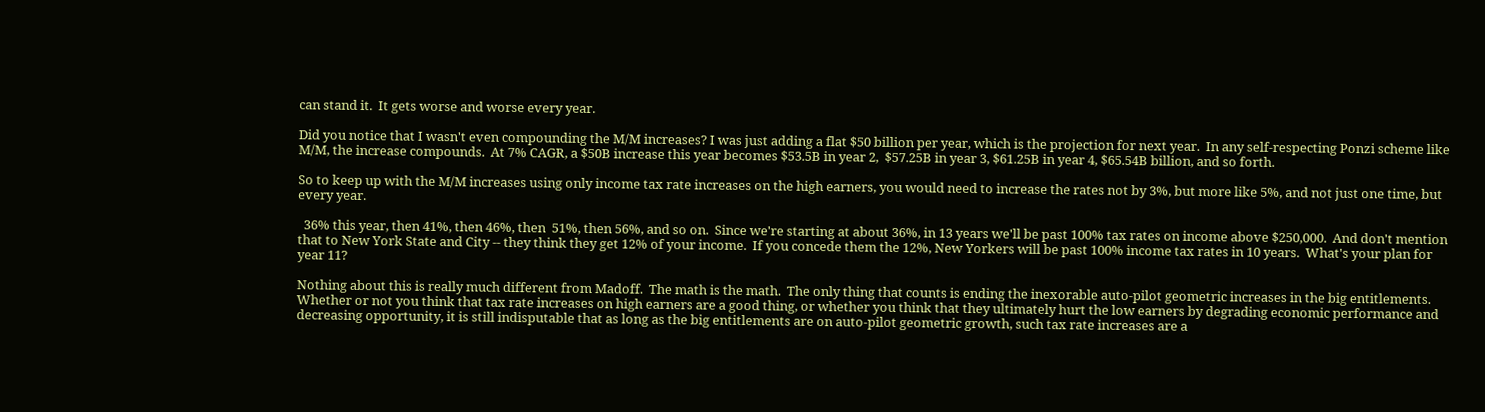can stand it.  It gets worse and worse every year.

Did you notice that I wasn't even compounding the M/M increases? I was just adding a flat $50 billion per year, which is the projection for next year.  In any self-respecting Ponzi scheme like M/M, the increase compounds.  At 7% CAGR, a $50B increase this year becomes $53.5B in year 2,  $57.25B in year 3, $61.25B in year 4, $65.54B billion, and so forth.

So to keep up with the M/M increases using only income tax rate increases on the high earners, you would need to increase the rates not by 3%, but more like 5%, and not just one time, but every year.

  36% this year, then 41%, then 46%, then  51%, then 56%, and so on.  Since we're starting at about 36%, in 13 years we'll be past 100% tax rates on income above $250,000.  And don't mention that to New York State and City -- they think they get 12% of your income.  If you concede them the 12%, New Yorkers will be past 100% income tax rates in 10 years.  What's your plan for year 11?

Nothing about this is really much different from Madoff.  The math is the math.  The only thing that counts is ending the inexorable auto-pilot geometric increases in the big entitlements.  Whether or not you think that tax rate increases on high earners are a good thing, or whether you think that they ultimately hurt the low earners by degrading economic performance and decreasing opportunity, it is still indisputable that as long as the big entitlements are on auto-pilot geometric growth, such tax rate increases are a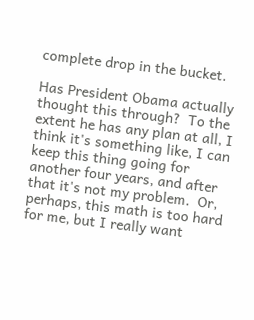complete drop in the bucket.

Has President Obama actually thought this through?  To the extent he has any plan at all, I think it's something like, I can keep this thing going for another four years, and after that it's not my problem.  Or, perhaps, this math is too hard for me, but I really want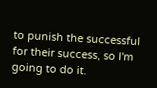to punish the successful for their success, so I'm going to do it.